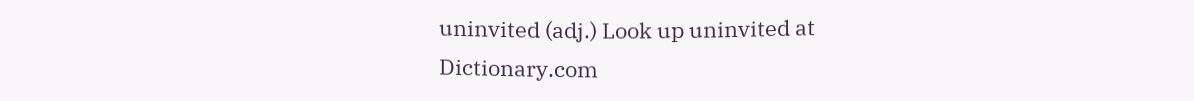uninvited (adj.) Look up uninvited at Dictionary.com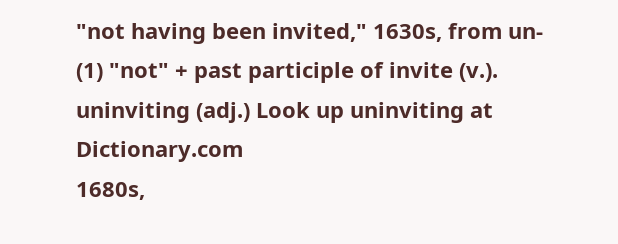"not having been invited," 1630s, from un- (1) "not" + past participle of invite (v.).
uninviting (adj.) Look up uninviting at Dictionary.com
1680s,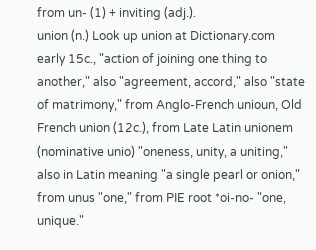from un- (1) + inviting (adj.).
union (n.) Look up union at Dictionary.com
early 15c., "action of joining one thing to another," also "agreement, accord," also "state of matrimony," from Anglo-French unioun, Old French union (12c.), from Late Latin unionem (nominative unio) "oneness, unity, a uniting," also in Latin meaning "a single pearl or onion," from unus "one," from PIE root *oi-no- "one, unique."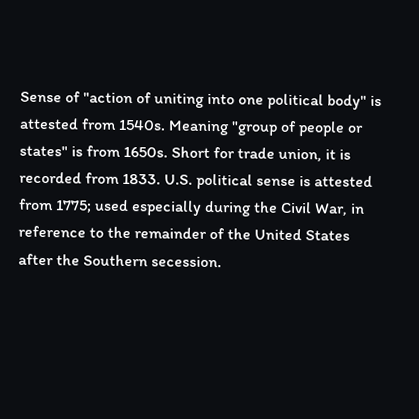Sense of "action of uniting into one political body" is attested from 1540s. Meaning "group of people or states" is from 1650s. Short for trade union, it is recorded from 1833. U.S. political sense is attested from 1775; used especially during the Civil War, in reference to the remainder of the United States after the Southern secession.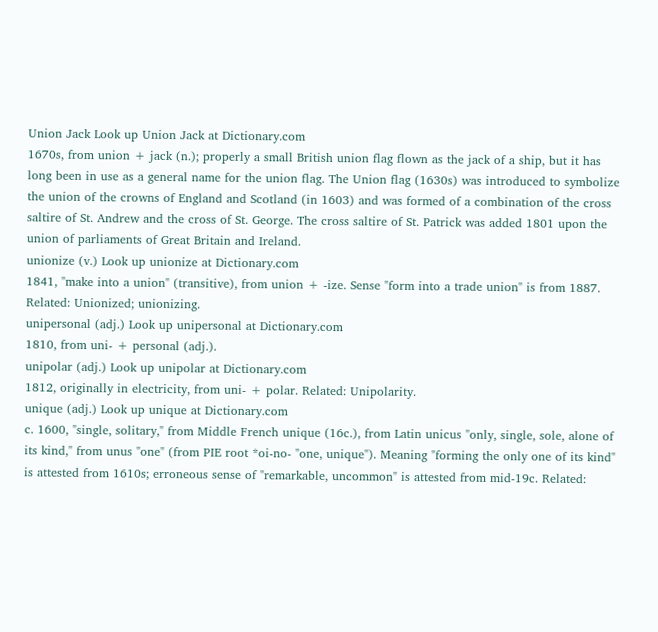Union Jack Look up Union Jack at Dictionary.com
1670s, from union + jack (n.); properly a small British union flag flown as the jack of a ship, but it has long been in use as a general name for the union flag. The Union flag (1630s) was introduced to symbolize the union of the crowns of England and Scotland (in 1603) and was formed of a combination of the cross saltire of St. Andrew and the cross of St. George. The cross saltire of St. Patrick was added 1801 upon the union of parliaments of Great Britain and Ireland.
unionize (v.) Look up unionize at Dictionary.com
1841, "make into a union" (transitive), from union + -ize. Sense "form into a trade union" is from 1887. Related: Unionized; unionizing.
unipersonal (adj.) Look up unipersonal at Dictionary.com
1810, from uni- + personal (adj.).
unipolar (adj.) Look up unipolar at Dictionary.com
1812, originally in electricity, from uni- + polar. Related: Unipolarity.
unique (adj.) Look up unique at Dictionary.com
c. 1600, "single, solitary," from Middle French unique (16c.), from Latin unicus "only, single, sole, alone of its kind," from unus "one" (from PIE root *oi-no- "one, unique"). Meaning "forming the only one of its kind" is attested from 1610s; erroneous sense of "remarkable, uncommon" is attested from mid-19c. Related: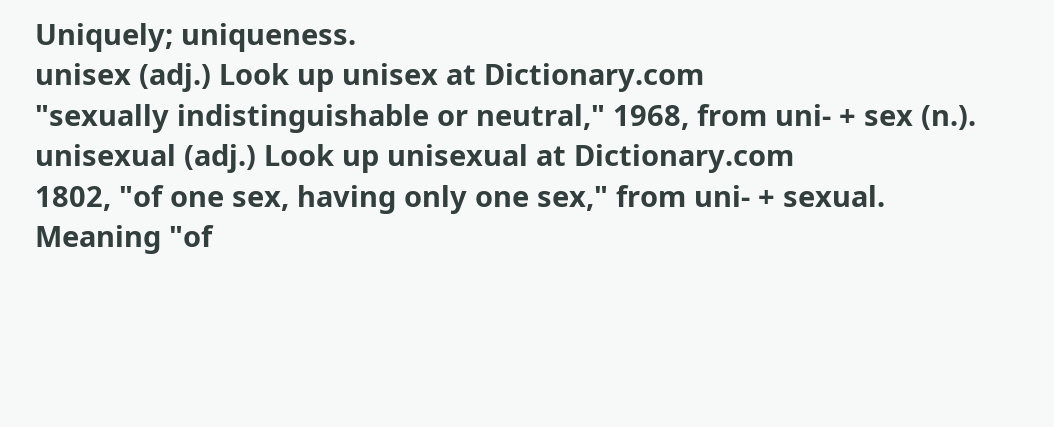Uniquely; uniqueness.
unisex (adj.) Look up unisex at Dictionary.com
"sexually indistinguishable or neutral," 1968, from uni- + sex (n.).
unisexual (adj.) Look up unisexual at Dictionary.com
1802, "of one sex, having only one sex," from uni- + sexual. Meaning "of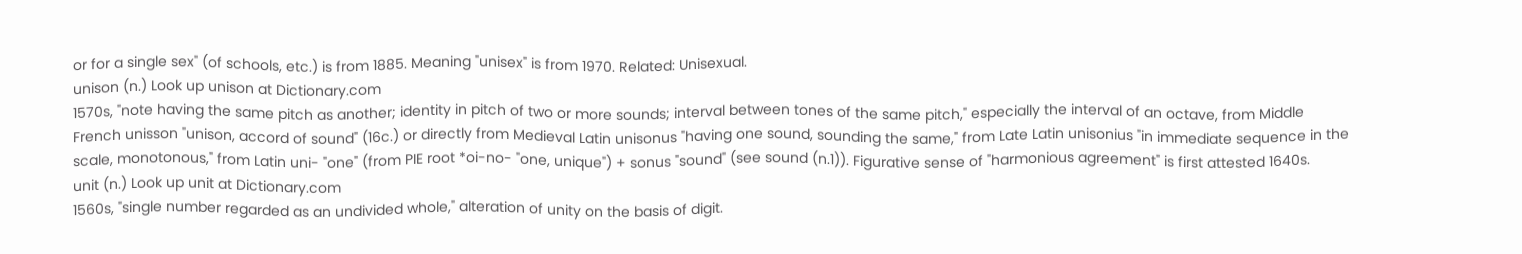or for a single sex" (of schools, etc.) is from 1885. Meaning "unisex" is from 1970. Related: Unisexual.
unison (n.) Look up unison at Dictionary.com
1570s, "note having the same pitch as another; identity in pitch of two or more sounds; interval between tones of the same pitch," especially the interval of an octave, from Middle French unisson "unison, accord of sound" (16c.) or directly from Medieval Latin unisonus "having one sound, sounding the same," from Late Latin unisonius "in immediate sequence in the scale, monotonous," from Latin uni- "one" (from PIE root *oi-no- "one, unique") + sonus "sound" (see sound (n.1)). Figurative sense of "harmonious agreement" is first attested 1640s.
unit (n.) Look up unit at Dictionary.com
1560s, "single number regarded as an undivided whole," alteration of unity on the basis of digit.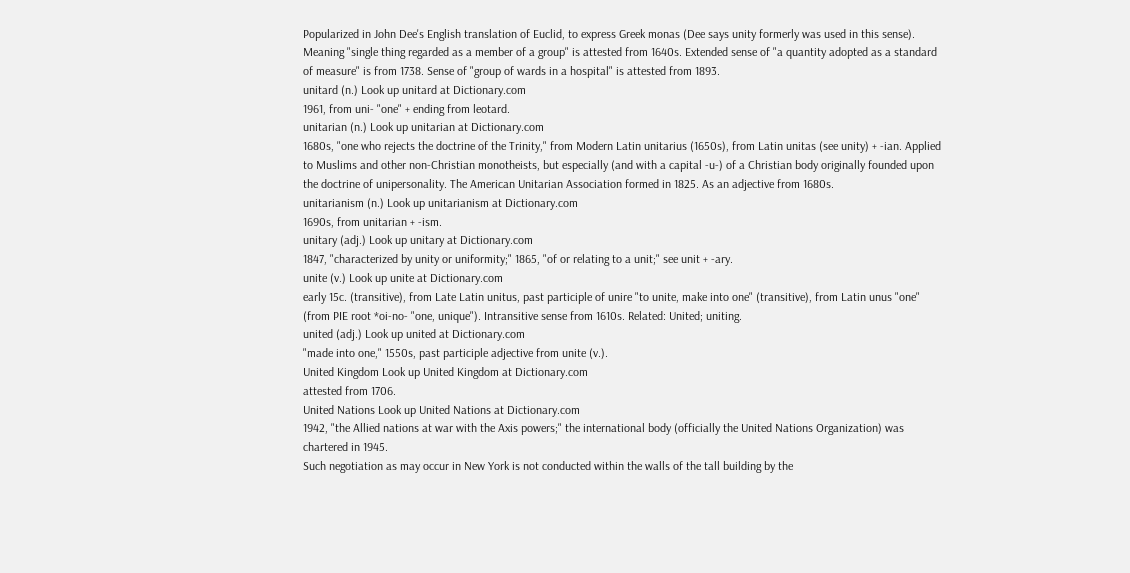Popularized in John Dee's English translation of Euclid, to express Greek monas (Dee says unity formerly was used in this sense). Meaning "single thing regarded as a member of a group" is attested from 1640s. Extended sense of "a quantity adopted as a standard of measure" is from 1738. Sense of "group of wards in a hospital" is attested from 1893.
unitard (n.) Look up unitard at Dictionary.com
1961, from uni- "one" + ending from leotard.
unitarian (n.) Look up unitarian at Dictionary.com
1680s, "one who rejects the doctrine of the Trinity," from Modern Latin unitarius (1650s), from Latin unitas (see unity) + -ian. Applied to Muslims and other non-Christian monotheists, but especially (and with a capital -u-) of a Christian body originally founded upon the doctrine of unipersonality. The American Unitarian Association formed in 1825. As an adjective from 1680s.
unitarianism (n.) Look up unitarianism at Dictionary.com
1690s, from unitarian + -ism.
unitary (adj.) Look up unitary at Dictionary.com
1847, "characterized by unity or uniformity;" 1865, "of or relating to a unit;" see unit + -ary.
unite (v.) Look up unite at Dictionary.com
early 15c. (transitive), from Late Latin unitus, past participle of unire "to unite, make into one" (transitive), from Latin unus "one" (from PIE root *oi-no- "one, unique"). Intransitive sense from 1610s. Related: United; uniting.
united (adj.) Look up united at Dictionary.com
"made into one," 1550s, past participle adjective from unite (v.).
United Kingdom Look up United Kingdom at Dictionary.com
attested from 1706.
United Nations Look up United Nations at Dictionary.com
1942, "the Allied nations at war with the Axis powers;" the international body (officially the United Nations Organization) was chartered in 1945.
Such negotiation as may occur in New York is not conducted within the walls of the tall building by the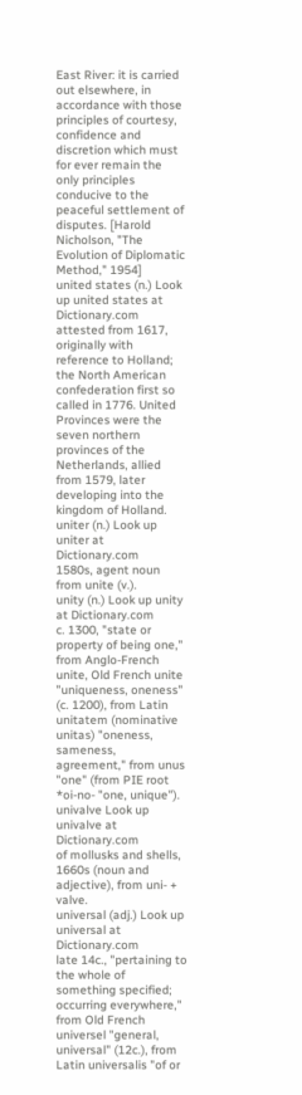East River: it is carried out elsewhere, in accordance with those principles of courtesy, confidence and discretion which must for ever remain the only principles conducive to the peaceful settlement of disputes. [Harold Nicholson, "The Evolution of Diplomatic Method," 1954]
united states (n.) Look up united states at Dictionary.com
attested from 1617, originally with reference to Holland; the North American confederation first so called in 1776. United Provinces were the seven northern provinces of the Netherlands, allied from 1579, later developing into the kingdom of Holland.
uniter (n.) Look up uniter at Dictionary.com
1580s, agent noun from unite (v.).
unity (n.) Look up unity at Dictionary.com
c. 1300, "state or property of being one," from Anglo-French unite, Old French unite "uniqueness, oneness" (c. 1200), from Latin unitatem (nominative unitas) "oneness, sameness, agreement," from unus "one" (from PIE root *oi-no- "one, unique").
univalve Look up univalve at Dictionary.com
of mollusks and shells, 1660s (noun and adjective), from uni- + valve.
universal (adj.) Look up universal at Dictionary.com
late 14c., "pertaining to the whole of something specified; occurring everywhere," from Old French universel "general, universal" (12c.), from Latin universalis "of or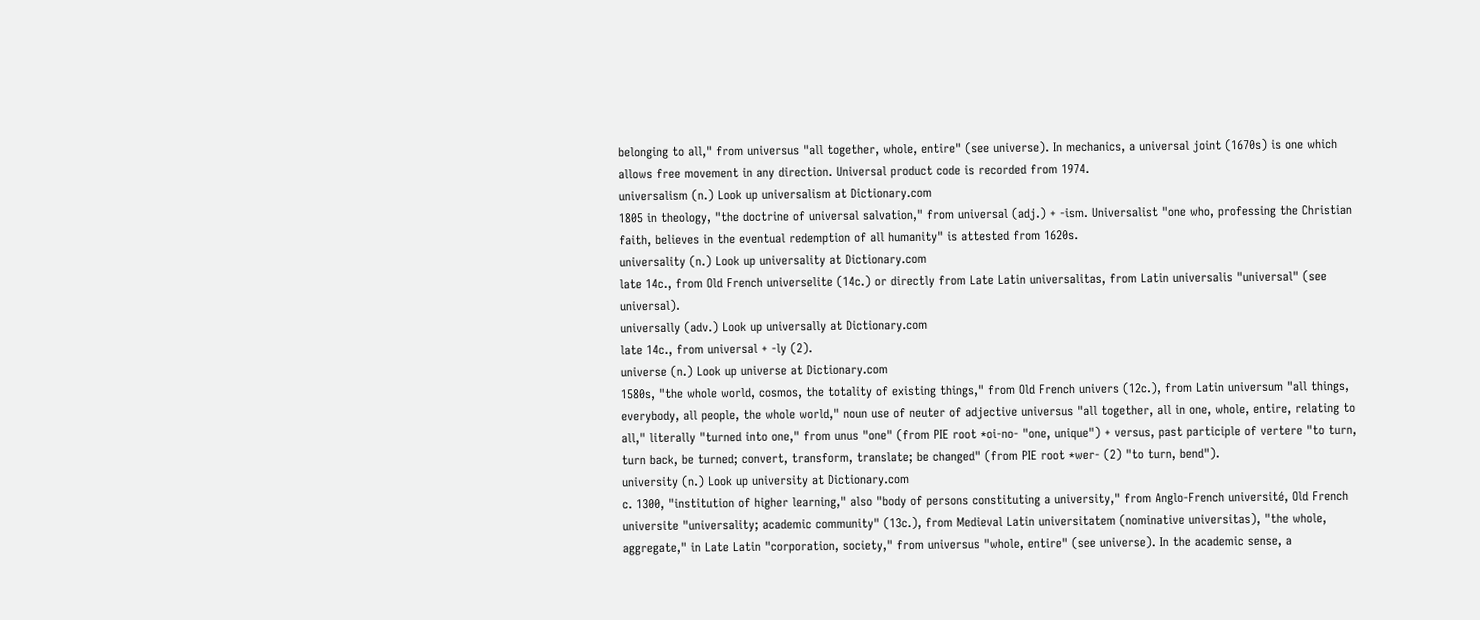belonging to all," from universus "all together, whole, entire" (see universe). In mechanics, a universal joint (1670s) is one which allows free movement in any direction. Universal product code is recorded from 1974.
universalism (n.) Look up universalism at Dictionary.com
1805 in theology, "the doctrine of universal salvation," from universal (adj.) + -ism. Universalist "one who, professing the Christian faith, believes in the eventual redemption of all humanity" is attested from 1620s.
universality (n.) Look up universality at Dictionary.com
late 14c., from Old French universelite (14c.) or directly from Late Latin universalitas, from Latin universalis "universal" (see universal).
universally (adv.) Look up universally at Dictionary.com
late 14c., from universal + -ly (2).
universe (n.) Look up universe at Dictionary.com
1580s, "the whole world, cosmos, the totality of existing things," from Old French univers (12c.), from Latin universum "all things, everybody, all people, the whole world," noun use of neuter of adjective universus "all together, all in one, whole, entire, relating to all," literally "turned into one," from unus "one" (from PIE root *oi-no- "one, unique") + versus, past participle of vertere "to turn, turn back, be turned; convert, transform, translate; be changed" (from PIE root *wer- (2) "to turn, bend").
university (n.) Look up university at Dictionary.com
c. 1300, "institution of higher learning," also "body of persons constituting a university," from Anglo-French université, Old French universite "universality; academic community" (13c.), from Medieval Latin universitatem (nominative universitas), "the whole, aggregate," in Late Latin "corporation, society," from universus "whole, entire" (see universe). In the academic sense, a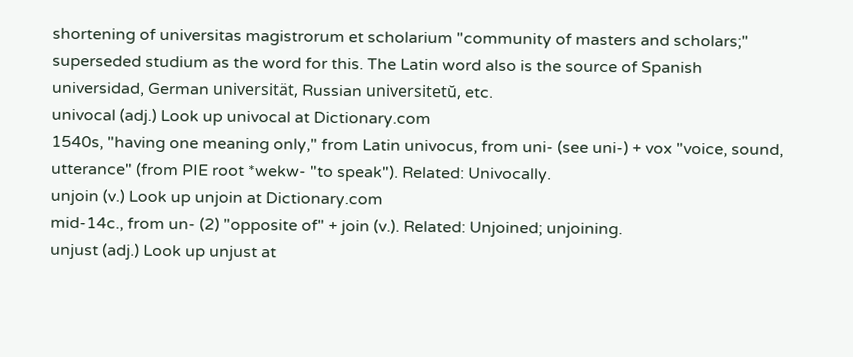shortening of universitas magistrorum et scholarium "community of masters and scholars;" superseded studium as the word for this. The Latin word also is the source of Spanish universidad, German universität, Russian universitetŭ, etc.
univocal (adj.) Look up univocal at Dictionary.com
1540s, "having one meaning only," from Latin univocus, from uni- (see uni-) + vox "voice, sound, utterance" (from PIE root *wekw- "to speak"). Related: Univocally.
unjoin (v.) Look up unjoin at Dictionary.com
mid-14c., from un- (2) "opposite of" + join (v.). Related: Unjoined; unjoining.
unjust (adj.) Look up unjust at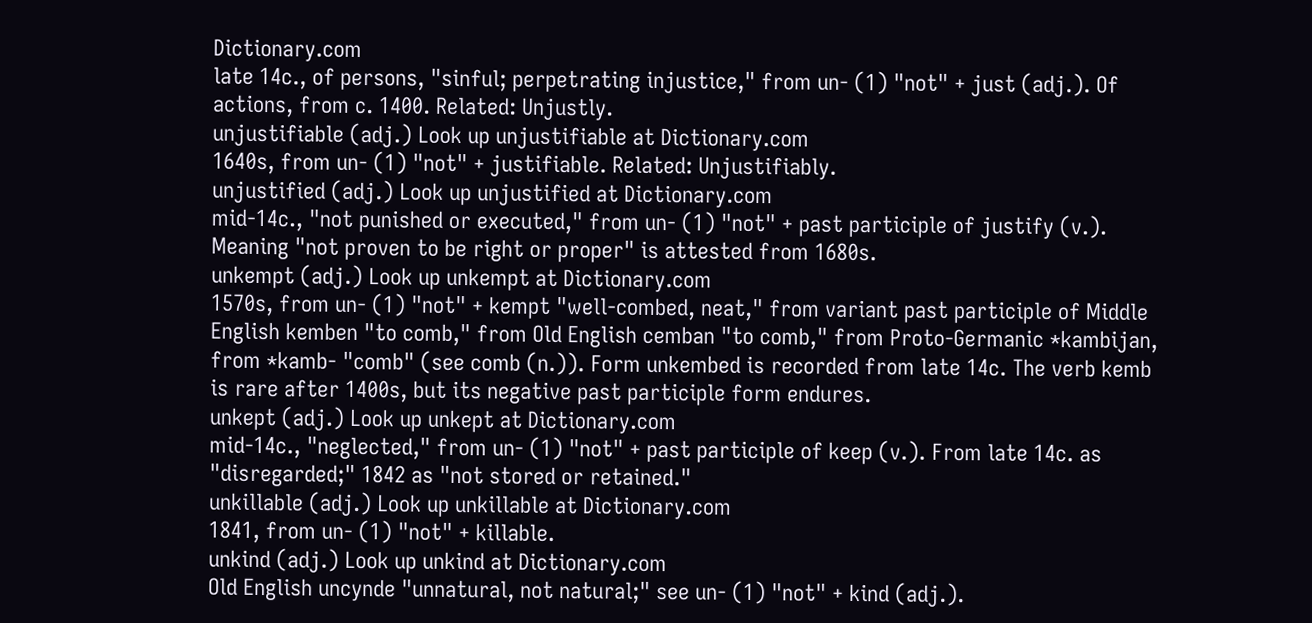Dictionary.com
late 14c., of persons, "sinful; perpetrating injustice," from un- (1) "not" + just (adj.). Of actions, from c. 1400. Related: Unjustly.
unjustifiable (adj.) Look up unjustifiable at Dictionary.com
1640s, from un- (1) "not" + justifiable. Related: Unjustifiably.
unjustified (adj.) Look up unjustified at Dictionary.com
mid-14c., "not punished or executed," from un- (1) "not" + past participle of justify (v.). Meaning "not proven to be right or proper" is attested from 1680s.
unkempt (adj.) Look up unkempt at Dictionary.com
1570s, from un- (1) "not" + kempt "well-combed, neat," from variant past participle of Middle English kemben "to comb," from Old English cemban "to comb," from Proto-Germanic *kambijan, from *kamb- "comb" (see comb (n.)). Form unkembed is recorded from late 14c. The verb kemb is rare after 1400s, but its negative past participle form endures.
unkept (adj.) Look up unkept at Dictionary.com
mid-14c., "neglected," from un- (1) "not" + past participle of keep (v.). From late 14c. as "disregarded;" 1842 as "not stored or retained."
unkillable (adj.) Look up unkillable at Dictionary.com
1841, from un- (1) "not" + killable.
unkind (adj.) Look up unkind at Dictionary.com
Old English uncynde "unnatural, not natural;" see un- (1) "not" + kind (adj.).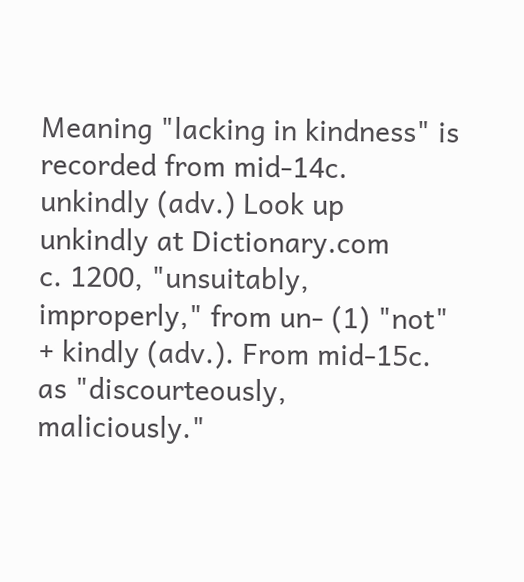Meaning "lacking in kindness" is recorded from mid-14c.
unkindly (adv.) Look up unkindly at Dictionary.com
c. 1200, "unsuitably, improperly," from un- (1) "not" + kindly (adv.). From mid-15c. as "discourteously, maliciously."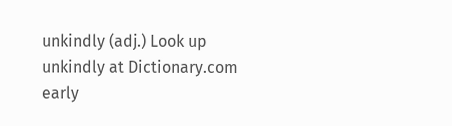unkindly (adj.) Look up unkindly at Dictionary.com
early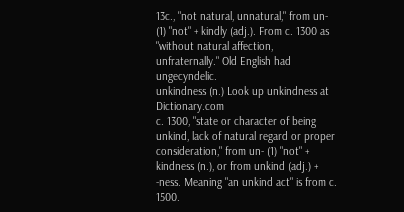13c., "not natural, unnatural," from un- (1) "not" + kindly (adj.). From c. 1300 as "without natural affection, unfraternally." Old English had ungecyndelic.
unkindness (n.) Look up unkindness at Dictionary.com
c. 1300, "state or character of being unkind, lack of natural regard or proper consideration," from un- (1) "not" + kindness (n.), or from unkind (adj.) + -ness. Meaning "an unkind act" is from c. 1500.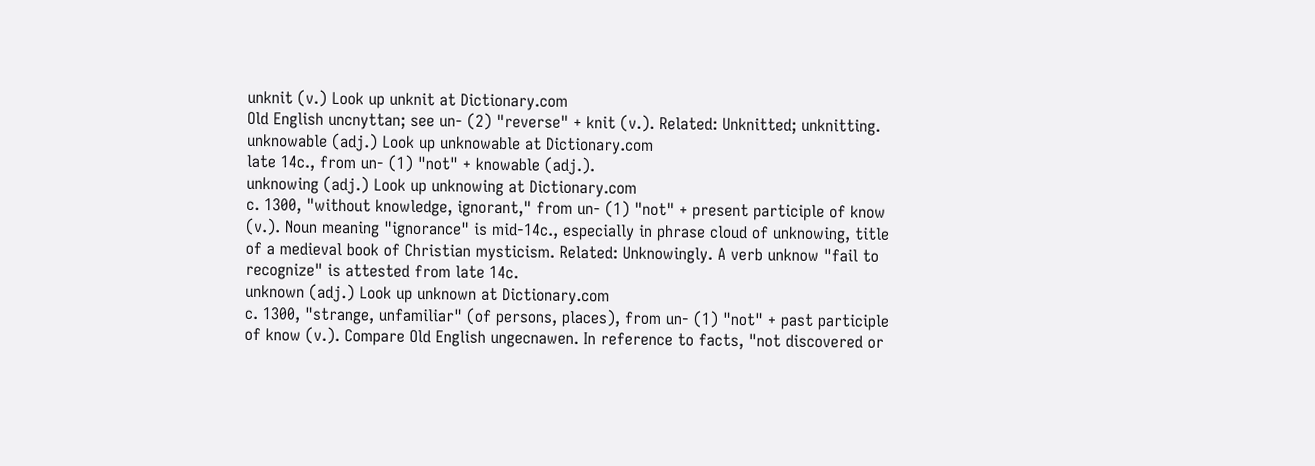unknit (v.) Look up unknit at Dictionary.com
Old English uncnyttan; see un- (2) "reverse" + knit (v.). Related: Unknitted; unknitting.
unknowable (adj.) Look up unknowable at Dictionary.com
late 14c., from un- (1) "not" + knowable (adj.).
unknowing (adj.) Look up unknowing at Dictionary.com
c. 1300, "without knowledge, ignorant," from un- (1) "not" + present participle of know (v.). Noun meaning "ignorance" is mid-14c., especially in phrase cloud of unknowing, title of a medieval book of Christian mysticism. Related: Unknowingly. A verb unknow "fail to recognize" is attested from late 14c.
unknown (adj.) Look up unknown at Dictionary.com
c. 1300, "strange, unfamiliar" (of persons, places), from un- (1) "not" + past participle of know (v.). Compare Old English ungecnawen. In reference to facts, "not discovered or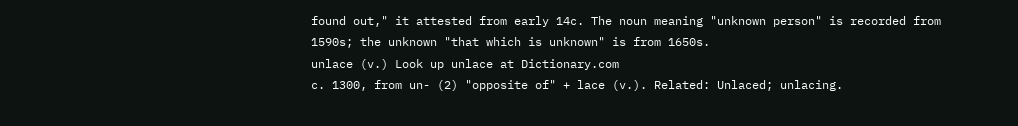found out," it attested from early 14c. The noun meaning "unknown person" is recorded from 1590s; the unknown "that which is unknown" is from 1650s.
unlace (v.) Look up unlace at Dictionary.com
c. 1300, from un- (2) "opposite of" + lace (v.). Related: Unlaced; unlacing.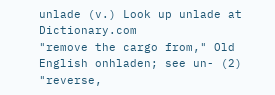unlade (v.) Look up unlade at Dictionary.com
"remove the cargo from," Old English onhladen; see un- (2) "reverse,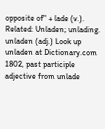opposite of" + lade (v.). Related: Unladen; unlading.
unladen (adj.) Look up unladen at Dictionary.com
1802, past participle adjective from unlade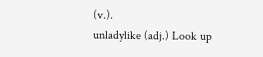(v.).
unladylike (adj.) Look up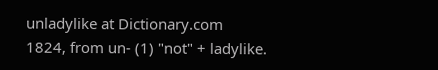unladylike at Dictionary.com
1824, from un- (1) "not" + ladylike.